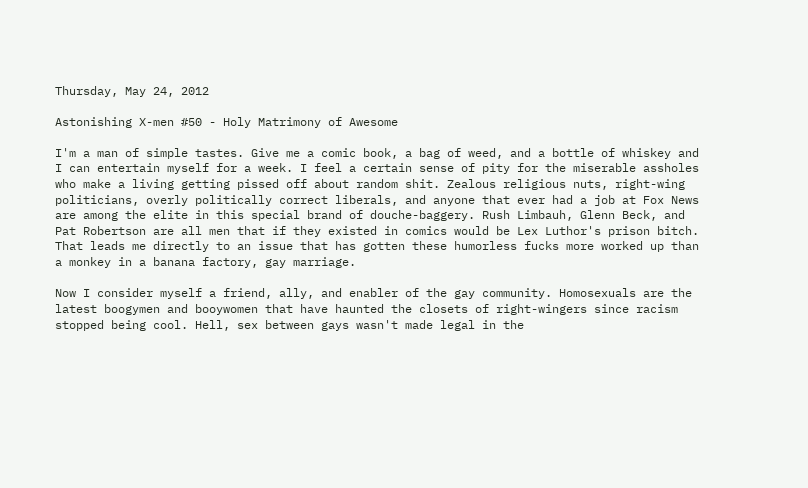Thursday, May 24, 2012

Astonishing X-men #50 - Holy Matrimony of Awesome

I'm a man of simple tastes. Give me a comic book, a bag of weed, and a bottle of whiskey and I can entertain myself for a week. I feel a certain sense of pity for the miserable assholes who make a living getting pissed off about random shit. Zealous religious nuts, right-wing politicians, overly politically correct liberals, and anyone that ever had a job at Fox News are among the elite in this special brand of douche-baggery. Rush Limbauh, Glenn Beck, and Pat Robertson are all men that if they existed in comics would be Lex Luthor's prison bitch. That leads me directly to an issue that has gotten these humorless fucks more worked up than a monkey in a banana factory, gay marriage.

Now I consider myself a friend, ally, and enabler of the gay community. Homosexuals are the latest boogymen and booywomen that have haunted the closets of right-wingers since racism stopped being cool. Hell, sex between gays wasn't made legal in the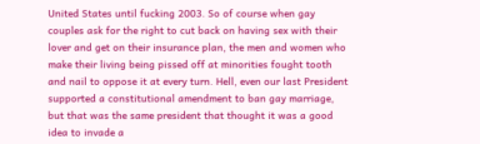United States until fucking 2003. So of course when gay couples ask for the right to cut back on having sex with their lover and get on their insurance plan, the men and women who make their living being pissed off at minorities fought tooth and nail to oppose it at every turn. Hell, even our last President supported a constitutional amendment to ban gay marriage, but that was the same president that thought it was a good idea to invade a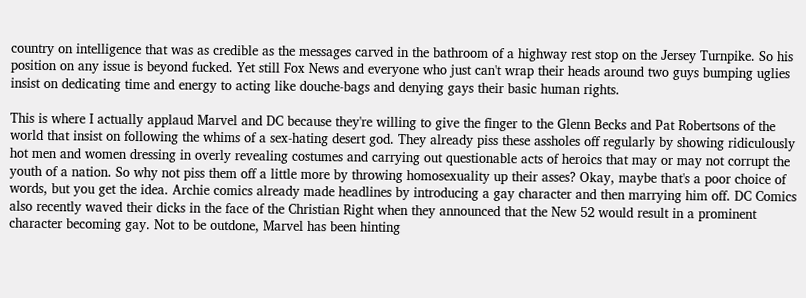country on intelligence that was as credible as the messages carved in the bathroom of a highway rest stop on the Jersey Turnpike. So his position on any issue is beyond fucked. Yet still Fox News and everyone who just can't wrap their heads around two guys bumping uglies insist on dedicating time and energy to acting like douche-bags and denying gays their basic human rights.

This is where I actually applaud Marvel and DC because they're willing to give the finger to the Glenn Becks and Pat Robertsons of the world that insist on following the whims of a sex-hating desert god. They already piss these assholes off regularly by showing ridiculously hot men and women dressing in overly revealing costumes and carrying out questionable acts of heroics that may or may not corrupt the youth of a nation. So why not piss them off a little more by throwing homosexuality up their asses? Okay, maybe that's a poor choice of words, but you get the idea. Archie comics already made headlines by introducing a gay character and then marrying him off. DC Comics also recently waved their dicks in the face of the Christian Right when they announced that the New 52 would result in a prominent character becoming gay. Not to be outdone, Marvel has been hinting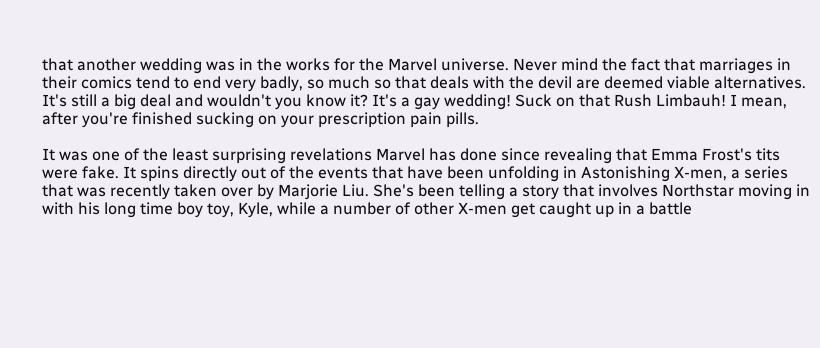that another wedding was in the works for the Marvel universe. Never mind the fact that marriages in their comics tend to end very badly, so much so that deals with the devil are deemed viable alternatives. It's still a big deal and wouldn't you know it? It's a gay wedding! Suck on that Rush Limbauh! I mean, after you're finished sucking on your prescription pain pills.

It was one of the least surprising revelations Marvel has done since revealing that Emma Frost's tits were fake. It spins directly out of the events that have been unfolding in Astonishing X-men, a series that was recently taken over by Marjorie Liu. She's been telling a story that involves Northstar moving in with his long time boy toy, Kyle, while a number of other X-men get caught up in a battle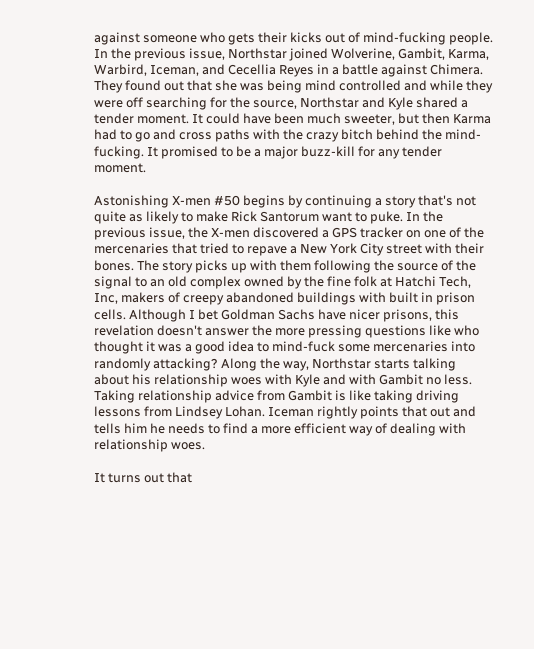against someone who gets their kicks out of mind-fucking people. In the previous issue, Northstar joined Wolverine, Gambit, Karma, Warbird, Iceman, and Cecellia Reyes in a battle against Chimera. They found out that she was being mind controlled and while they were off searching for the source, Northstar and Kyle shared a tender moment. It could have been much sweeter, but then Karma had to go and cross paths with the crazy bitch behind the mind-fucking. It promised to be a major buzz-kill for any tender moment.

Astonishing X-men #50 begins by continuing a story that's not quite as likely to make Rick Santorum want to puke. In the previous issue, the X-men discovered a GPS tracker on one of the mercenaries that tried to repave a New York City street with their bones. The story picks up with them following the source of the signal to an old complex owned by the fine folk at Hatchi Tech, Inc, makers of creepy abandoned buildings with built in prison cells. Although I bet Goldman Sachs have nicer prisons, this revelation doesn't answer the more pressing questions like who thought it was a good idea to mind-fuck some mercenaries into randomly attacking? Along the way, Northstar starts talking about his relationship woes with Kyle and with Gambit no less. Taking relationship advice from Gambit is like taking driving lessons from Lindsey Lohan. Iceman rightly points that out and tells him he needs to find a more efficient way of dealing with relationship woes.

It turns out that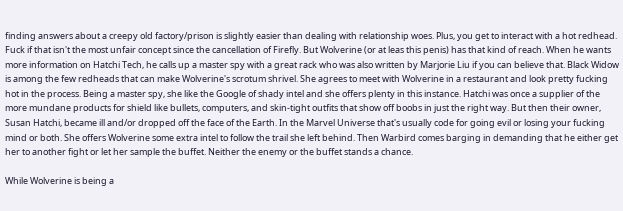finding answers about a creepy old factory/prison is slightly easier than dealing with relationship woes. Plus, you get to interact with a hot redhead. Fuck if that isn't the most unfair concept since the cancellation of Firefly. But Wolverine (or at leas this penis) has that kind of reach. When he wants more information on Hatchi Tech, he calls up a master spy with a great rack who was also written by Marjorie Liu if you can believe that. Black Widow is among the few redheads that can make Wolverine's scrotum shrivel. She agrees to meet with Wolverine in a restaurant and look pretty fucking hot in the process. Being a master spy, she like the Google of shady intel and she offers plenty in this instance. Hatchi was once a supplier of the more mundane products for shield like bullets, computers, and skin-tight outfits that show off boobs in just the right way. But then their owner, Susan Hatchi, became ill and/or dropped off the face of the Earth. In the Marvel Universe that's usually code for going evil or losing your fucking mind or both. She offers Wolverine some extra intel to follow the trail she left behind. Then Warbird comes barging in demanding that he either get her to another fight or let her sample the buffet. Neither the enemy or the buffet stands a chance.

While Wolverine is being a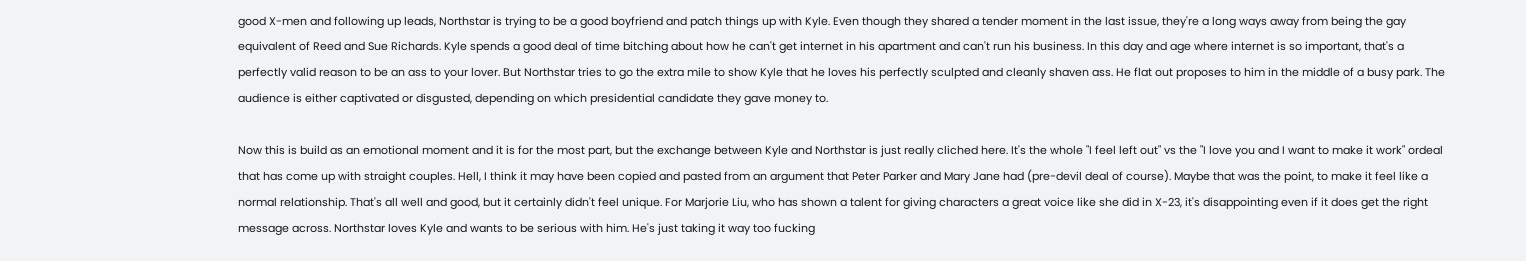good X-men and following up leads, Northstar is trying to be a good boyfriend and patch things up with Kyle. Even though they shared a tender moment in the last issue, they're a long ways away from being the gay equivalent of Reed and Sue Richards. Kyle spends a good deal of time bitching about how he can't get internet in his apartment and can't run his business. In this day and age where internet is so important, that's a perfectly valid reason to be an ass to your lover. But Northstar tries to go the extra mile to show Kyle that he loves his perfectly sculpted and cleanly shaven ass. He flat out proposes to him in the middle of a busy park. The audience is either captivated or disgusted, depending on which presidential candidate they gave money to.

Now this is build as an emotional moment and it is for the most part, but the exchange between Kyle and Northstar is just really cliched here. It's the whole "I feel left out" vs the "I love you and I want to make it work" ordeal that has come up with straight couples. Hell, I think it may have been copied and pasted from an argument that Peter Parker and Mary Jane had (pre-devil deal of course). Maybe that was the point, to make it feel like a normal relationship. That's all well and good, but it certainly didn't feel unique. For Marjorie Liu, who has shown a talent for giving characters a great voice like she did in X-23, it's disappointing even if it does get the right message across. Northstar loves Kyle and wants to be serious with him. He's just taking it way too fucking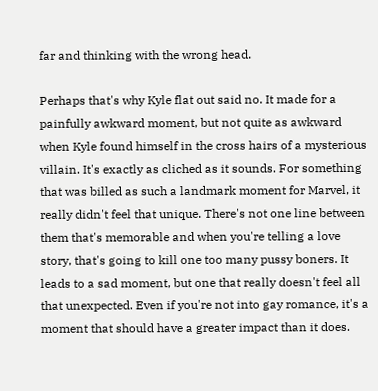far and thinking with the wrong head.

Perhaps that's why Kyle flat out said no. It made for a painfully awkward moment, but not quite as awkward when Kyle found himself in the cross hairs of a mysterious villain. It's exactly as cliched as it sounds. For something that was billed as such a landmark moment for Marvel, it really didn't feel that unique. There's not one line between them that's memorable and when you're telling a love story, that's going to kill one too many pussy boners. It leads to a sad moment, but one that really doesn't feel all that unexpected. Even if you're not into gay romance, it's a moment that should have a greater impact than it does.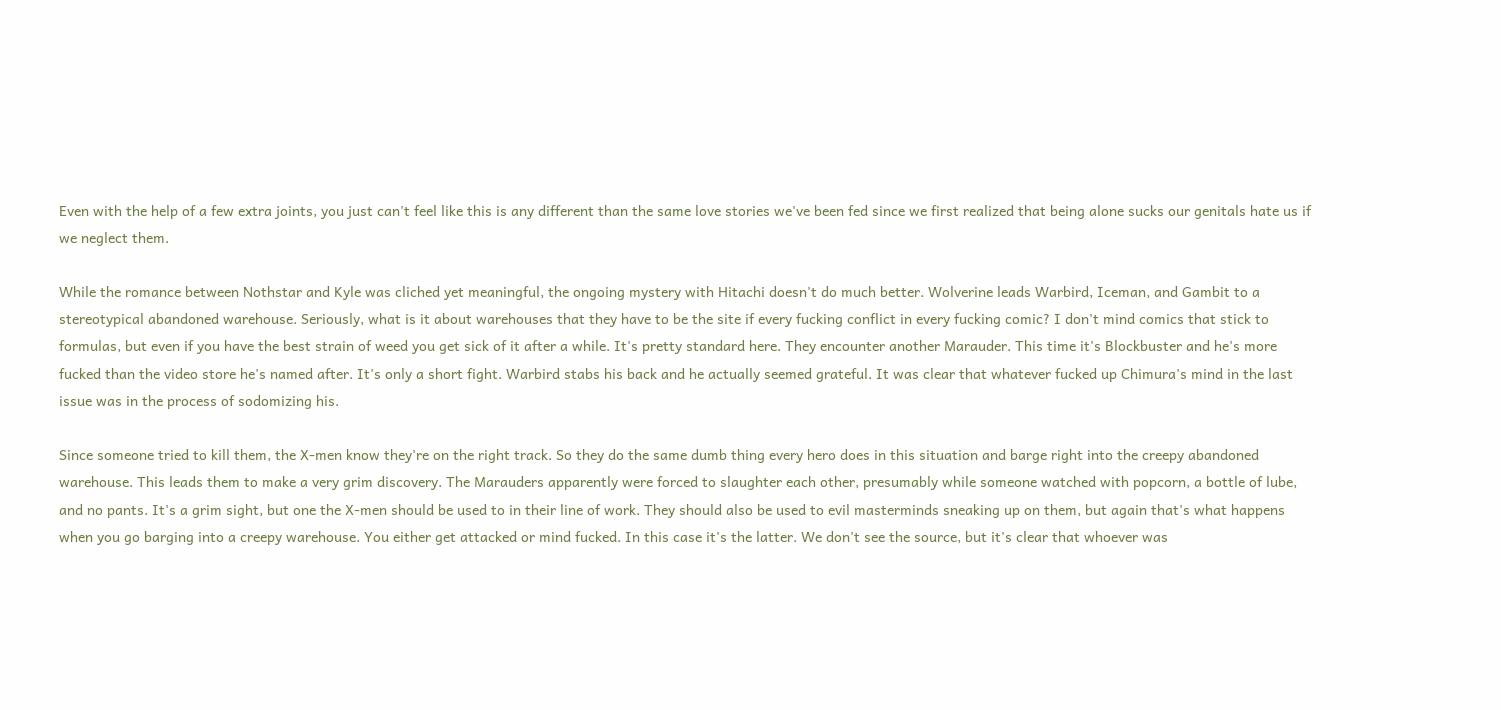Even with the help of a few extra joints, you just can't feel like this is any different than the same love stories we've been fed since we first realized that being alone sucks our genitals hate us if we neglect them.

While the romance between Nothstar and Kyle was cliched yet meaningful, the ongoing mystery with Hitachi doesn't do much better. Wolverine leads Warbird, Iceman, and Gambit to a stereotypical abandoned warehouse. Seriously, what is it about warehouses that they have to be the site if every fucking conflict in every fucking comic? I don't mind comics that stick to formulas, but even if you have the best strain of weed you get sick of it after a while. It's pretty standard here. They encounter another Marauder. This time it's Blockbuster and he's more fucked than the video store he's named after. It's only a short fight. Warbird stabs his back and he actually seemed grateful. It was clear that whatever fucked up Chimura's mind in the last issue was in the process of sodomizing his.

Since someone tried to kill them, the X-men know they're on the right track. So they do the same dumb thing every hero does in this situation and barge right into the creepy abandoned warehouse. This leads them to make a very grim discovery. The Marauders apparently were forced to slaughter each other, presumably while someone watched with popcorn, a bottle of lube, and no pants. It's a grim sight, but one the X-men should be used to in their line of work. They should also be used to evil masterminds sneaking up on them, but again that's what happens when you go barging into a creepy warehouse. You either get attacked or mind fucked. In this case it's the latter. We don't see the source, but it's clear that whoever was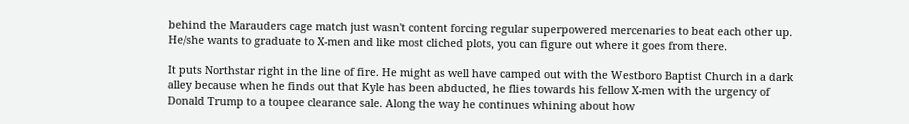behind the Marauders cage match just wasn't content forcing regular superpowered mercenaries to beat each other up. He/she wants to graduate to X-men and like most cliched plots, you can figure out where it goes from there.

It puts Northstar right in the line of fire. He might as well have camped out with the Westboro Baptist Church in a dark alley because when he finds out that Kyle has been abducted, he flies towards his fellow X-men with the urgency of Donald Trump to a toupee clearance sale. Along the way he continues whining about how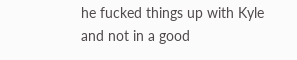he fucked things up with Kyle and not in a good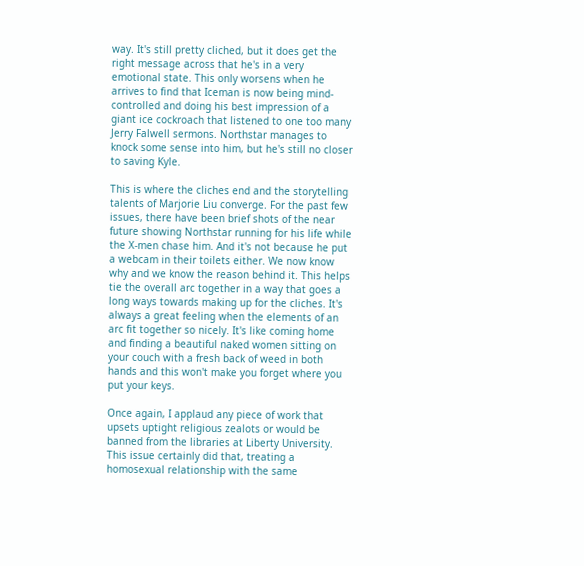way. It's still pretty cliched, but it does get the right message across that he's in a very emotional state. This only worsens when he arrives to find that Iceman is now being mind-controlled and doing his best impression of a giant ice cockroach that listened to one too many Jerry Falwell sermons. Northstar manages to knock some sense into him, but he's still no closer to saving Kyle.

This is where the cliches end and the storytelling talents of Marjorie Liu converge. For the past few issues, there have been brief shots of the near future showing Northstar running for his life while the X-men chase him. And it's not because he put a webcam in their toilets either. We now know why and we know the reason behind it. This helps tie the overall arc together in a way that goes a long ways towards making up for the cliches. It's always a great feeling when the elements of an arc fit together so nicely. It's like coming home and finding a beautiful naked women sitting on your couch with a fresh back of weed in both hands and this won't make you forget where you put your keys.

Once again, I applaud any piece of work that upsets uptight religious zealots or would be banned from the libraries at Liberty University. This issue certainly did that, treating a homosexual relationship with the same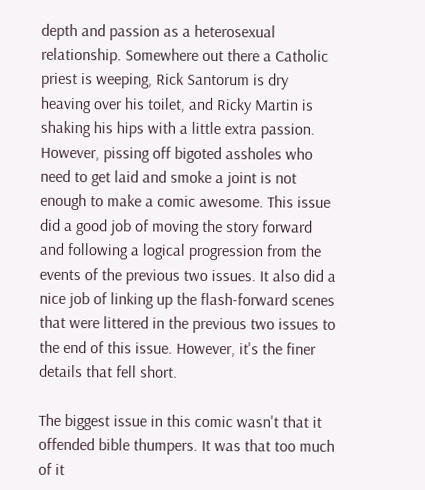depth and passion as a heterosexual relationship. Somewhere out there a Catholic priest is weeping, Rick Santorum is dry heaving over his toilet, and Ricky Martin is shaking his hips with a little extra passion. However, pissing off bigoted assholes who need to get laid and smoke a joint is not enough to make a comic awesome. This issue did a good job of moving the story forward and following a logical progression from the events of the previous two issues. It also did a nice job of linking up the flash-forward scenes that were littered in the previous two issues to the end of this issue. However, it's the finer details that fell short.

The biggest issue in this comic wasn't that it offended bible thumpers. It was that too much of it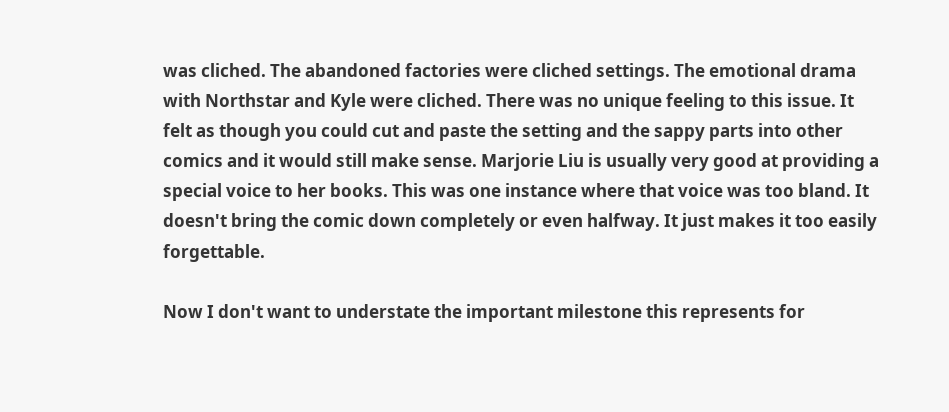was cliched. The abandoned factories were cliched settings. The emotional drama with Northstar and Kyle were cliched. There was no unique feeling to this issue. It felt as though you could cut and paste the setting and the sappy parts into other comics and it would still make sense. Marjorie Liu is usually very good at providing a special voice to her books. This was one instance where that voice was too bland. It doesn't bring the comic down completely or even halfway. It just makes it too easily forgettable.

Now I don't want to understate the important milestone this represents for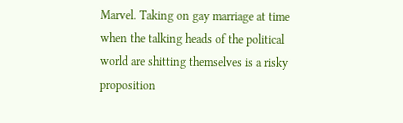Marvel. Taking on gay marriage at time when the talking heads of the political world are shitting themselves is a risky proposition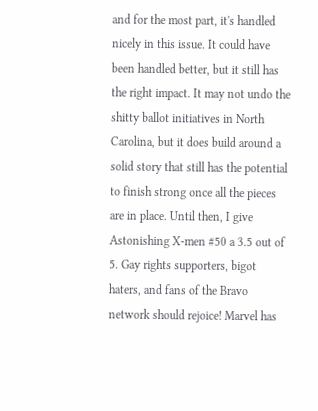and for the most part, it's handled nicely in this issue. It could have been handled better, but it still has the right impact. It may not undo the shitty ballot initiatives in North Carolina, but it does build around a solid story that still has the potential to finish strong once all the pieces are in place. Until then, I give Astonishing X-men #50 a 3.5 out of 5. Gay rights supporters, bigot haters, and fans of the Bravo network should rejoice! Marvel has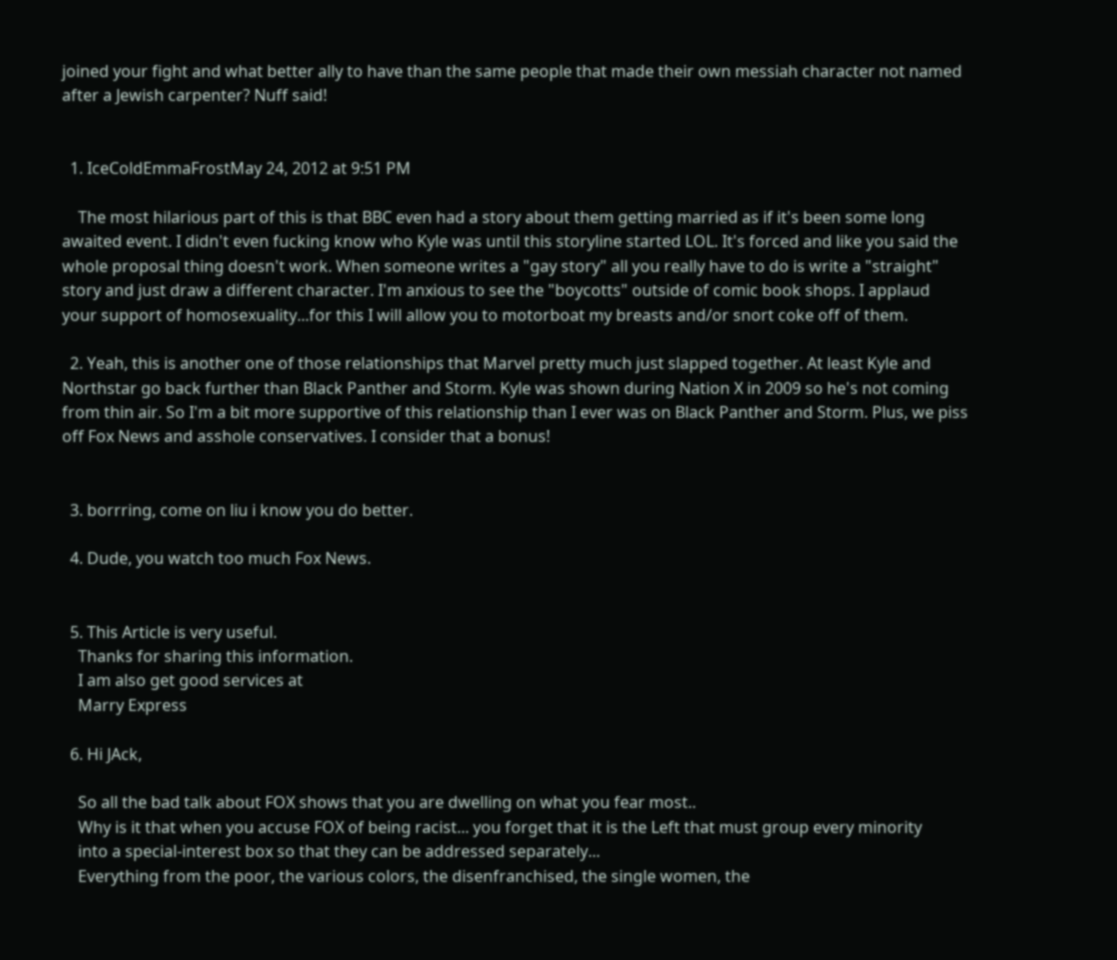joined your fight and what better ally to have than the same people that made their own messiah character not named after a Jewish carpenter? Nuff said!


  1. IceColdEmmaFrostMay 24, 2012 at 9:51 PM

    The most hilarious part of this is that BBC even had a story about them getting married as if it's been some long awaited event. I didn't even fucking know who Kyle was until this storyline started LOL. It's forced and like you said the whole proposal thing doesn't work. When someone writes a "gay story" all you really have to do is write a "straight" story and just draw a different character. I'm anxious to see the "boycotts" outside of comic book shops. I applaud your support of homosexuality...for this I will allow you to motorboat my breasts and/or snort coke off of them.

  2. Yeah, this is another one of those relationships that Marvel pretty much just slapped together. At least Kyle and Northstar go back further than Black Panther and Storm. Kyle was shown during Nation X in 2009 so he's not coming from thin air. So I'm a bit more supportive of this relationship than I ever was on Black Panther and Storm. Plus, we piss off Fox News and asshole conservatives. I consider that a bonus!


  3. borrring, come on liu i know you do better.

  4. Dude, you watch too much Fox News.


  5. This Article is very useful.
    Thanks for sharing this information.
    I am also get good services at
    Marry Express

  6. Hi JAck,

    So all the bad talk about FOX shows that you are dwelling on what you fear most..
    Why is it that when you accuse FOX of being racist... you forget that it is the Left that must group every minority
    into a special-interest box so that they can be addressed separately...
    Everything from the poor, the various colors, the disenfranchised, the single women, the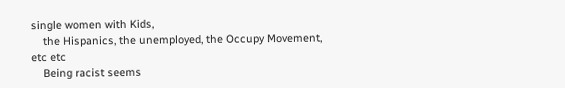single women with Kids,
    the Hispanics, the unemployed, the Occupy Movement, etc etc
    Being racist seems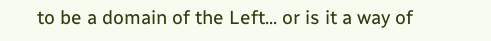to be a domain of the Left... or is it a way of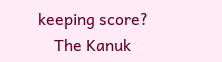keeping score?
    The Kanuk